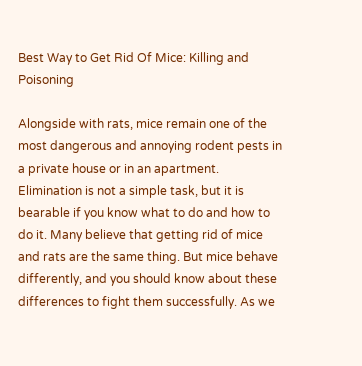Best Way to Get Rid Of Mice: Killing and Poisoning

Alongside with rats, mice remain one of the most dangerous and annoying rodent pests in a private house or in an apartment. Elimination is not a simple task, but it is bearable if you know what to do and how to do it. Many believe that getting rid of mice and rats are the same thing. But mice behave differently, and you should know about these differences to fight them successfully. As we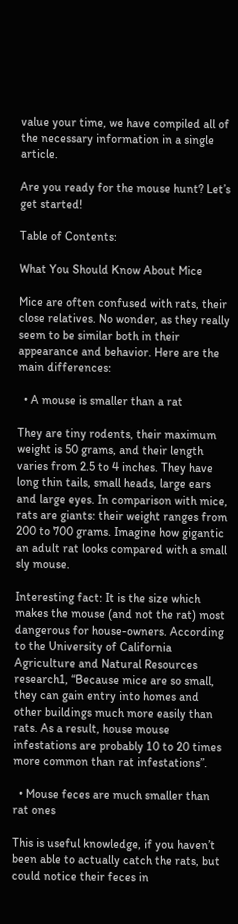value your time, we have compiled all of the necessary information in a single article.

Are you ready for the mouse hunt? Let’s get started!

Table of Contents:

What You Should Know About Mice

Mice are often confused with rats, their close relatives. No wonder, as they really seem to be similar both in their appearance and behavior. Here are the main differences:

  • A mouse is smaller than a rat

They are tiny rodents, their maximum weight is 50 grams, and their length varies from 2.5 to 4 inches. They have long thin tails, small heads, large ears and large eyes. In comparison with mice, rats are giants: their weight ranges from 200 to 700 grams. Imagine how gigantic an adult rat looks compared with a small sly mouse.

Interesting fact: It is the size which makes the mouse (and not the rat) most dangerous for house-owners. According to the University of California Agriculture and Natural Resources research1, “Because mice are so small, they can gain entry into homes and other buildings much more easily than rats. As a result, house mouse infestations are probably 10 to 20 times more common than rat infestations”.

  • Mouse feces are much smaller than rat ones

This is useful knowledge, if you haven’t been able to actually catch the rats, but could notice their feces in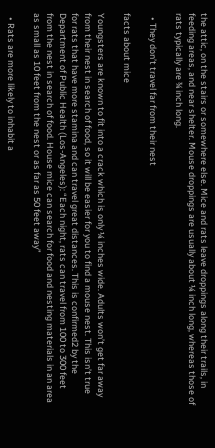the attic, on the stairs or somewhere else. Mice and rats leave droppings along their trails, in feeding areas, and near shelter. Mouse droppings are usually about ¼ inch long, whereas those of rats typically are ¾ inch long.

  • They don’t travel far from their nest

facts about mice

Youngsters are known to fit into a crack which is only ¼ inches wide. Adults won’t get far away from their nest in search of food, so it will be easier for you to find a mouse nest. This isn’t true for rats that have more stamina and can travel great distances. This is confirmed2 by the Department of Public Health (Los-Angeles): “Each night, rats can travel from 100 to 300 feet from the nest in search of food. House mice can search for food and nesting materials in an area as small as 10 feet from the nest or as far as 50 feet away”

  • Rats are more likely to inhabit a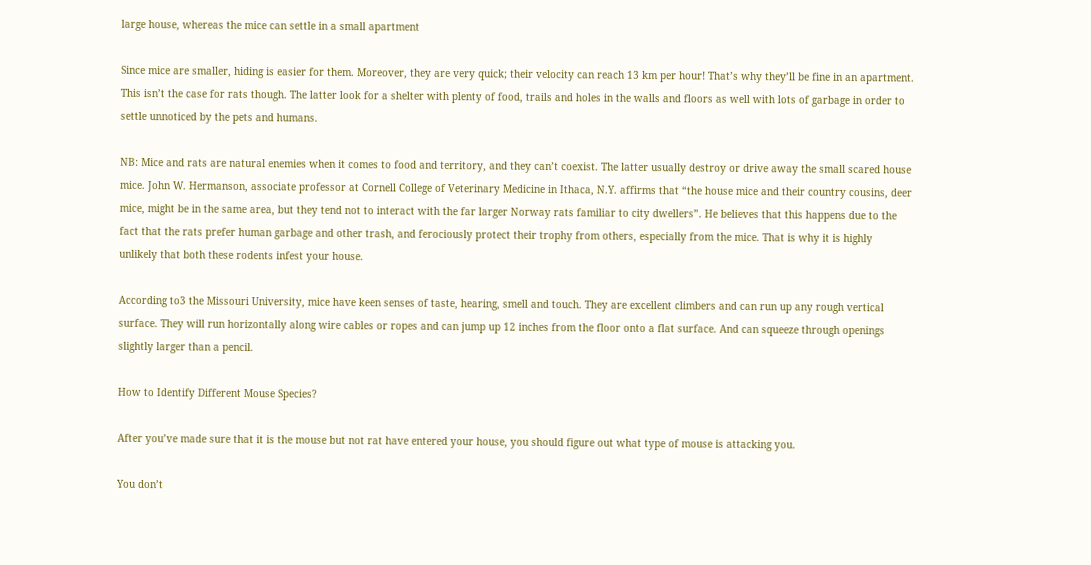large house, whereas the mice can settle in a small apartment

Since mice are smaller, hiding is easier for them. Moreover, they are very quick; their velocity can reach 13 km per hour! That’s why they’ll be fine in an apartment. This isn’t the case for rats though. The latter look for a shelter with plenty of food, trails and holes in the walls and floors as well with lots of garbage in order to settle unnoticed by the pets and humans.

NB: Mice and rats are natural enemies when it comes to food and territory, and they can’t coexist. The latter usually destroy or drive away the small scared house mice. John W. Hermanson, associate professor at Cornell College of Veterinary Medicine in Ithaca, N.Y. affirms that “the house mice and their country cousins, deer mice, might be in the same area, but they tend not to interact with the far larger Norway rats familiar to city dwellers”. He believes that this happens due to the fact that the rats prefer human garbage and other trash, and ferociously protect their trophy from others, especially from the mice. That is why it is highly unlikely that both these rodents infest your house.

According to3 the Missouri University, mice have keen senses of taste, hearing, smell and touch. They are excellent climbers and can run up any rough vertical surface. They will run horizontally along wire cables or ropes and can jump up 12 inches from the floor onto a flat surface. And can squeeze through openings slightly larger than a pencil.

How to Identify Different Mouse Species?

After you’ve made sure that it is the mouse but not rat have entered your house, you should figure out what type of mouse is attacking you.

You don’t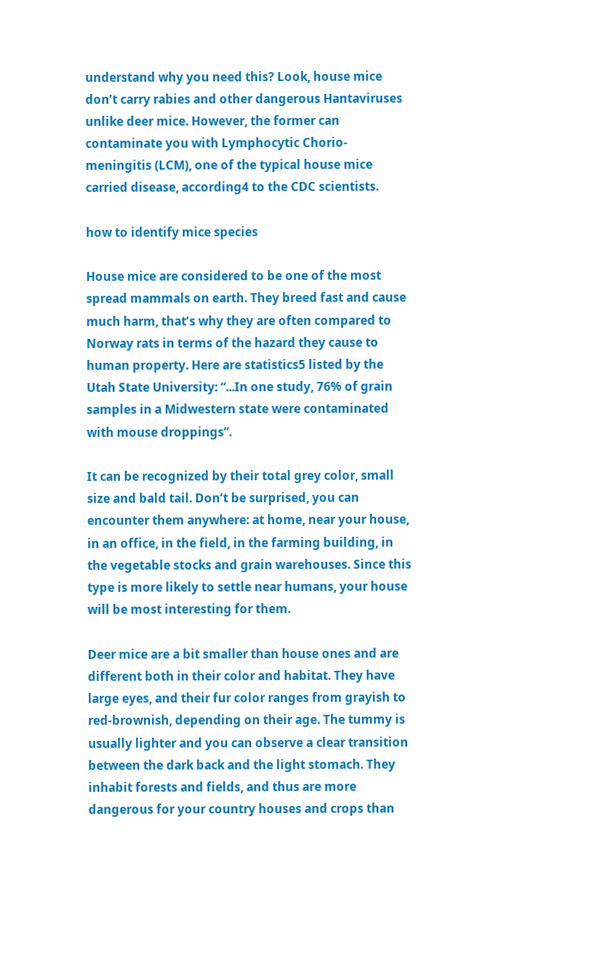understand why you need this? Look, house mice don’t carry rabies and other dangerous Hantaviruses unlike deer mice. However, the former can contaminate you with Lymphocytic Chorio-meningitis (LCM), one of the typical house mice carried disease, according4 to the CDC scientists.

how to identify mice species

House mice are considered to be one of the most spread mammals on earth. They breed fast and cause much harm, that’s why they are often compared to Norway rats in terms of the hazard they cause to human property. Here are statistics5 listed by the Utah State University: “...In one study, 76% of grain samples in a Midwestern state were contaminated with mouse droppings”.

It can be recognized by their total grey color, small size and bald tail. Don’t be surprised, you can encounter them anywhere: at home, near your house, in an office, in the field, in the farming building, in the vegetable stocks and grain warehouses. Since this type is more likely to settle near humans, your house will be most interesting for them.

Deer mice are a bit smaller than house ones and are different both in their color and habitat. They have large eyes, and their fur color ranges from grayish to red-brownish, depending on their age. The tummy is usually lighter and you can observe a clear transition between the dark back and the light stomach. They inhabit forests and fields, and thus are more dangerous for your country houses and crops than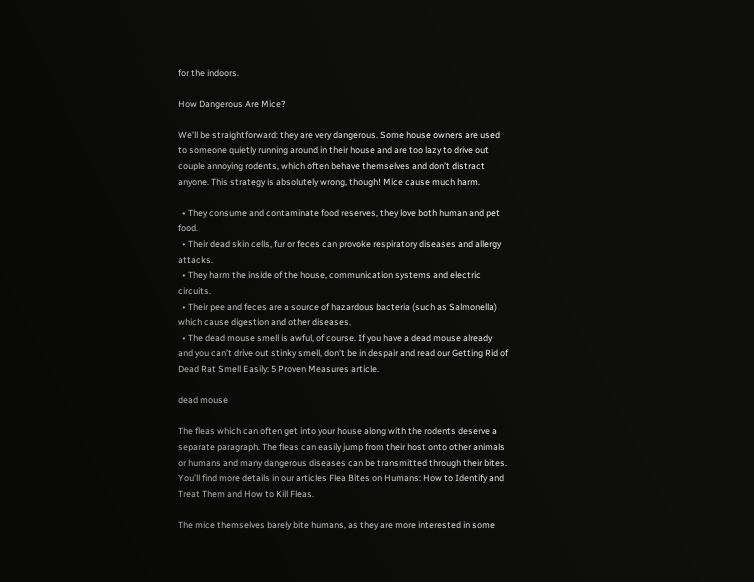for the indoors.

How Dangerous Are Mice?

We’ll be straightforward: they are very dangerous. Some house owners are used to someone quietly running around in their house and are too lazy to drive out couple annoying rodents, which often behave themselves and don’t distract anyone. This strategy is absolutely wrong, though! Mice cause much harm.

  • They consume and contaminate food reserves, they love both human and pet food.
  • Their dead skin cells, fur or feces can provoke respiratory diseases and allergy attacks.
  • They harm the inside of the house, communication systems and electric circuits.
  • Their pee and feces are a source of hazardous bacteria (such as Salmonella) which cause digestion and other diseases.
  • The dead mouse smell is awful, of course. If you have a dead mouse already and you can’t drive out stinky smell, don’t be in despair and read our Getting Rid of Dead Rat Smell Easily: 5 Proven Measures article.

dead mouse

The fleas which can often get into your house along with the rodents deserve a separate paragraph. The fleas can easily jump from their host onto other animals or humans and many dangerous diseases can be transmitted through their bites. You’ll find more details in our articles Flea Bites on Humans: How to Identify and Treat Them and How to Kill Fleas.

The mice themselves barely bite humans, as they are more interested in some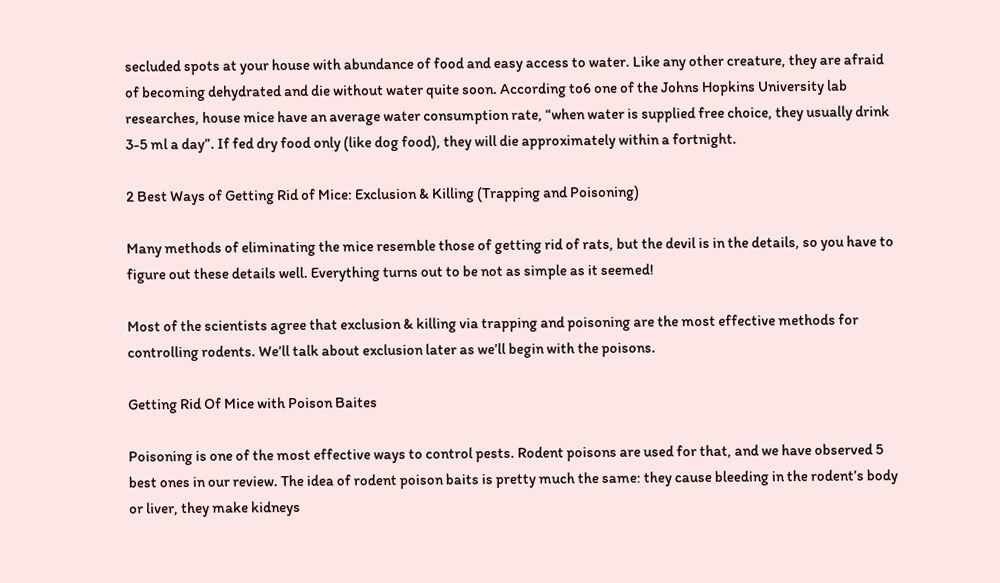secluded spots at your house with abundance of food and easy access to water. Like any other creature, they are afraid of becoming dehydrated and die without water quite soon. According to6 one of the Johns Hopkins University lab researches, house mice have an average water consumption rate, “when water is supplied free choice, they usually drink 3-5 ml a day”. If fed dry food only (like dog food), they will die approximately within a fortnight.

2 Best Ways of Getting Rid of Mice: Exclusion & Killing (Trapping and Poisoning)

Many methods of eliminating the mice resemble those of getting rid of rats, but the devil is in the details, so you have to figure out these details well. Everything turns out to be not as simple as it seemed!

Most of the scientists agree that exclusion & killing via trapping and poisoning are the most effective methods for controlling rodents. We’ll talk about exclusion later as we’ll begin with the poisons.

Getting Rid Of Mice with Poison Baites

Poisoning is one of the most effective ways to control pests. Rodent poisons are used for that, and we have observed 5 best ones in our review. The idea of rodent poison baits is pretty much the same: they cause bleeding in the rodent’s body or liver, they make kidneys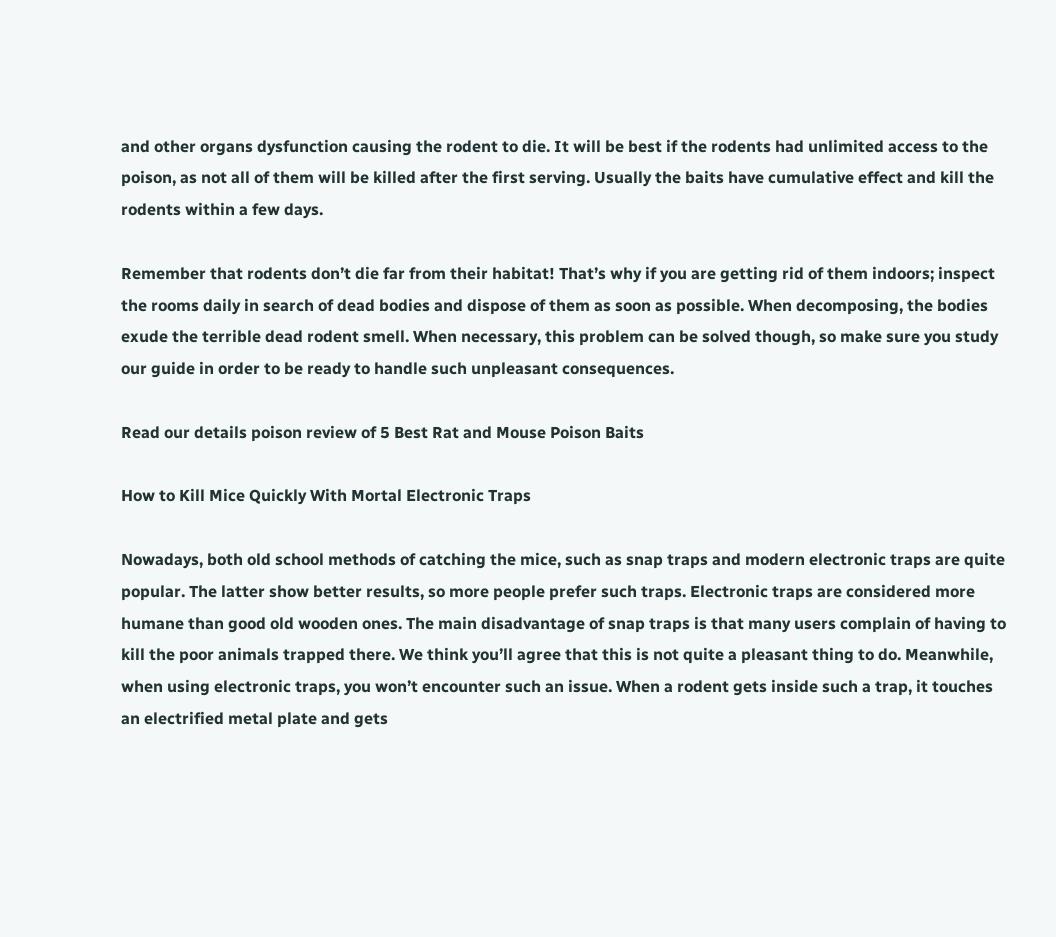and other organs dysfunction causing the rodent to die. It will be best if the rodents had unlimited access to the poison, as not all of them will be killed after the first serving. Usually the baits have cumulative effect and kill the rodents within a few days.

Remember that rodents don’t die far from their habitat! That’s why if you are getting rid of them indoors; inspect the rooms daily in search of dead bodies and dispose of them as soon as possible. When decomposing, the bodies exude the terrible dead rodent smell. When necessary, this problem can be solved though, so make sure you study our guide in order to be ready to handle such unpleasant consequences.

Read our details poison review of 5 Best Rat and Mouse Poison Baits

How to Kill Mice Quickly With Mortal Electronic Traps

Nowadays, both old school methods of catching the mice, such as snap traps and modern electronic traps are quite popular. The latter show better results, so more people prefer such traps. Electronic traps are considered more humane than good old wooden ones. The main disadvantage of snap traps is that many users complain of having to kill the poor animals trapped there. We think you’ll agree that this is not quite a pleasant thing to do. Meanwhile, when using electronic traps, you won’t encounter such an issue. When a rodent gets inside such a trap, it touches an electrified metal plate and gets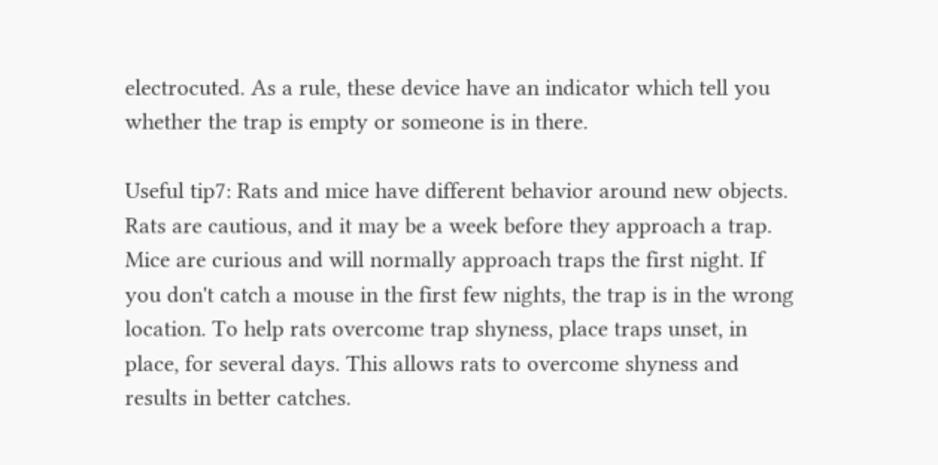electrocuted. As a rule, these device have an indicator which tell you whether the trap is empty or someone is in there.

Useful tip7: Rats and mice have different behavior around new objects. Rats are cautious, and it may be a week before they approach a trap. Mice are curious and will normally approach traps the first night. If you don't catch a mouse in the first few nights, the trap is in the wrong location. To help rats overcome trap shyness, place traps unset, in place, for several days. This allows rats to overcome shyness and results in better catches.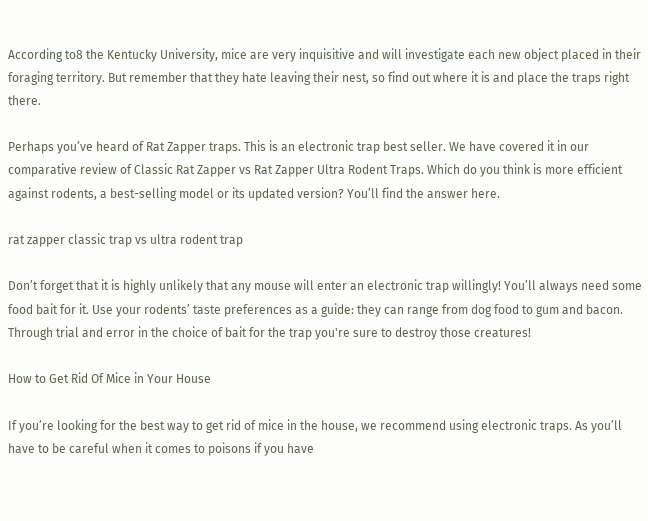According to8 the Kentucky University, mice are very inquisitive and will investigate each new object placed in their foraging territory. But remember that they hate leaving their nest, so find out where it is and place the traps right there.

Perhaps you’ve heard of Rat Zapper traps. This is an electronic trap best seller. We have covered it in our comparative review of Classic Rat Zapper vs Rat Zapper Ultra Rodent Traps. Which do you think is more efficient against rodents, a best-selling model or its updated version? You’ll find the answer here.

rat zapper classic trap vs ultra rodent trap

Don’t forget that it is highly unlikely that any mouse will enter an electronic trap willingly! You’ll always need some food bait for it. Use your rodents’ taste preferences as a guide: they can range from dog food to gum and bacon. Through trial and error in the choice of bait for the trap you're sure to destroy those creatures!

How to Get Rid Of Mice in Your House

If you’re looking for the best way to get rid of mice in the house, we recommend using electronic traps. As you’ll have to be careful when it comes to poisons if you have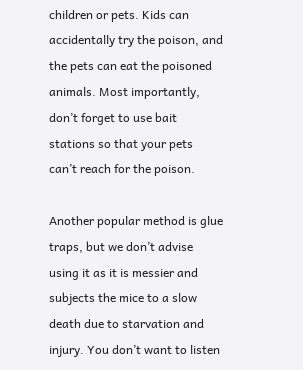children or pets. Kids can accidentally try the poison, and the pets can eat the poisoned animals. Most importantly, don’t forget to use bait stations so that your pets can’t reach for the poison.

Another popular method is glue traps, but we don’t advise using it as it is messier and subjects the mice to a slow death due to starvation and injury. You don’t want to listen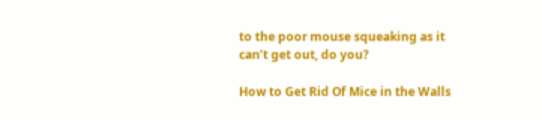to the poor mouse squeaking as it can’t get out, do you?

How to Get Rid Of Mice in the Walls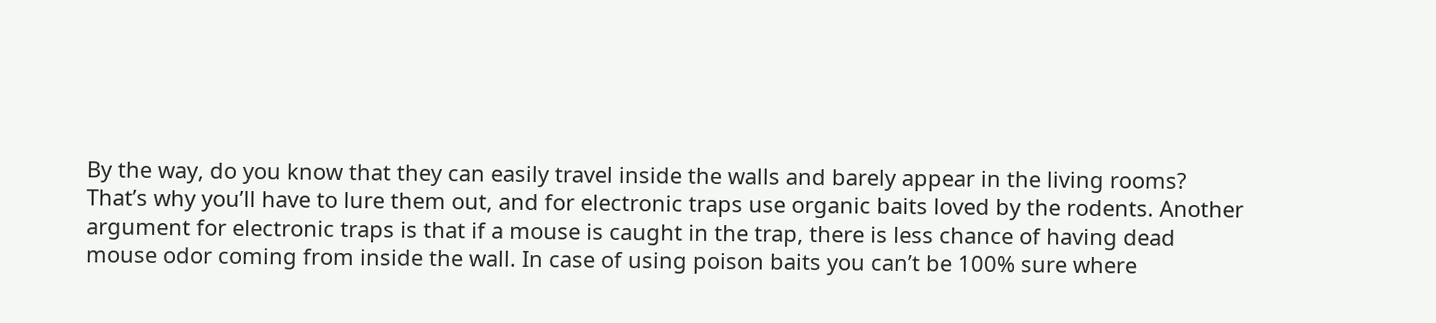By the way, do you know that they can easily travel inside the walls and barely appear in the living rooms? That’s why you’ll have to lure them out, and for electronic traps use organic baits loved by the rodents. Another argument for electronic traps is that if a mouse is caught in the trap, there is less chance of having dead mouse odor coming from inside the wall. In case of using poison baits you can’t be 100% sure where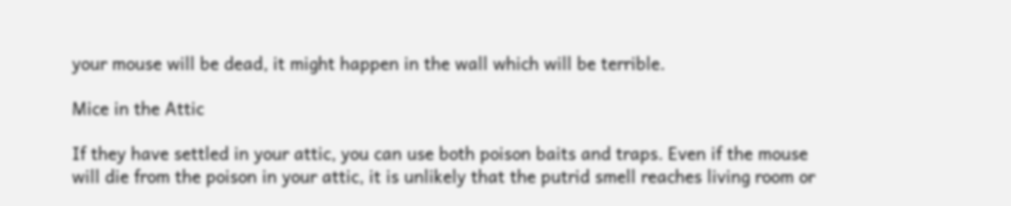your mouse will be dead, it might happen in the wall which will be terrible.

Mice in the Attic

If they have settled in your attic, you can use both poison baits and traps. Even if the mouse will die from the poison in your attic, it is unlikely that the putrid smell reaches living room or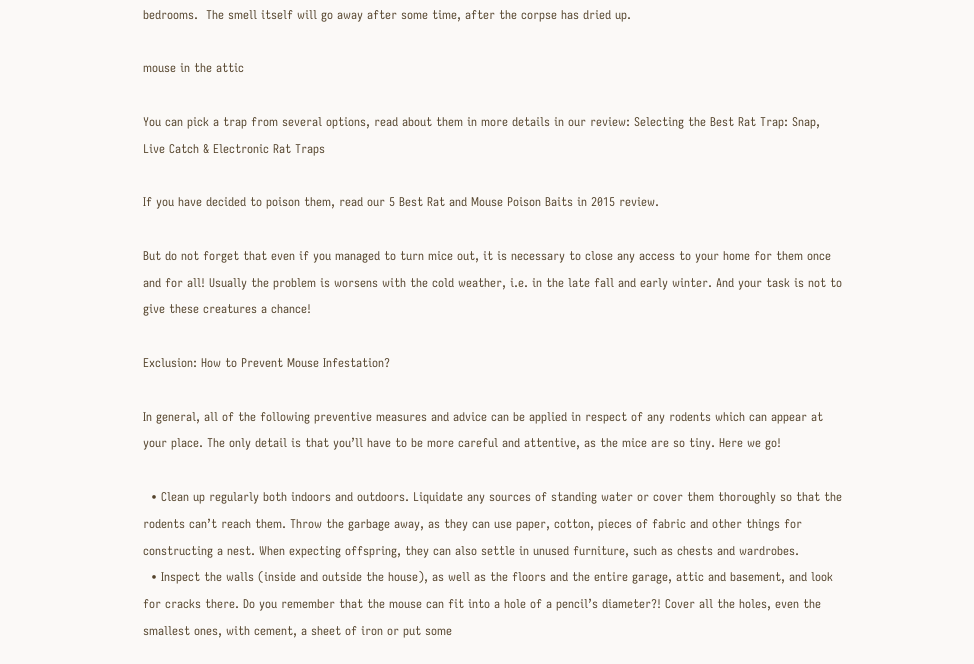bedrooms.  The smell itself will go away after some time, after the corpse has dried up.

mouse in the attic

You can pick a trap from several options, read about them in more details in our review: Selecting the Best Rat Trap: Snap, Live Catch & Electronic Rat Traps

If you have decided to poison them, read our 5 Best Rat and Mouse Poison Baits in 2015 review.

But do not forget that even if you managed to turn mice out, it is necessary to close any access to your home for them once and for all! Usually the problem is worsens with the cold weather, i.e. in the late fall and early winter. And your task is not to give these creatures a chance!

Exclusion: How to Prevent Mouse Infestation?

In general, all of the following preventive measures and advice can be applied in respect of any rodents which can appear at your place. The only detail is that you’ll have to be more careful and attentive, as the mice are so tiny. Here we go!

  • Clean up regularly both indoors and outdoors. Liquidate any sources of standing water or cover them thoroughly so that the rodents can’t reach them. Throw the garbage away, as they can use paper, cotton, pieces of fabric and other things for constructing a nest. When expecting offspring, they can also settle in unused furniture, such as chests and wardrobes.
  • Inspect the walls (inside and outside the house), as well as the floors and the entire garage, attic and basement, and look for cracks there. Do you remember that the mouse can fit into a hole of a pencil’s diameter?! Cover all the holes, even the smallest ones, with cement, a sheet of iron or put some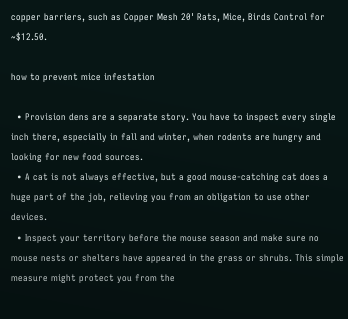copper barriers, such as Copper Mesh 20' Rats, Mice, Birds Control for ~$12.50.

how to prevent mice infestation

  • Provision dens are a separate story. You have to inspect every single inch there, especially in fall and winter, when rodents are hungry and looking for new food sources.
  • A cat is not always effective, but a good mouse-catching cat does a huge part of the job, relieving you from an obligation to use other devices.
  • Inspect your territory before the mouse season and make sure no mouse nests or shelters have appeared in the grass or shrubs. This simple measure might protect you from the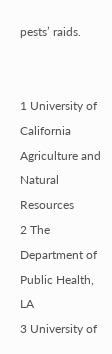pests’ raids.


1 University of California Agriculture and Natural Resources
2 The Department of Public Health, LA
3 University of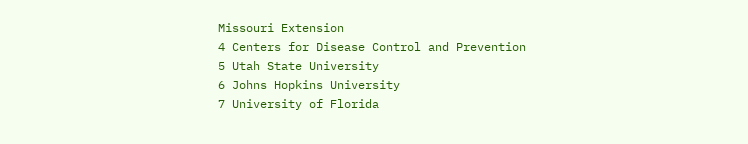Missouri Extension
4 Centers for Disease Control and Prevention
5 Utah State University
6 Johns Hopkins University
7 University of Florida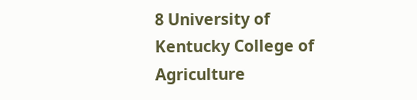8 University of Kentucky College of Agriculture